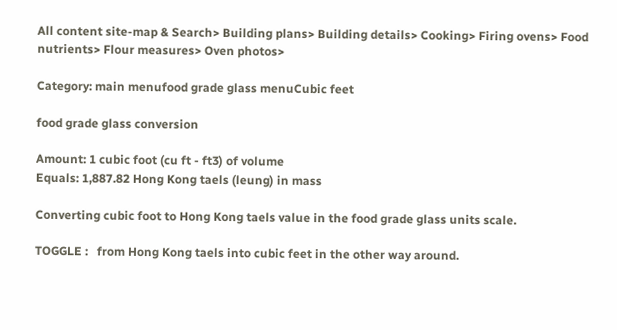All content site-map & Search> Building plans> Building details> Cooking> Firing ovens> Food nutrients> Flour measures> Oven photos>

Category: main menufood grade glass menuCubic feet

food grade glass conversion

Amount: 1 cubic foot (cu ft - ft3) of volume
Equals: 1,887.82 Hong Kong taels (leung) in mass

Converting cubic foot to Hong Kong taels value in the food grade glass units scale.

TOGGLE :   from Hong Kong taels into cubic feet in the other way around.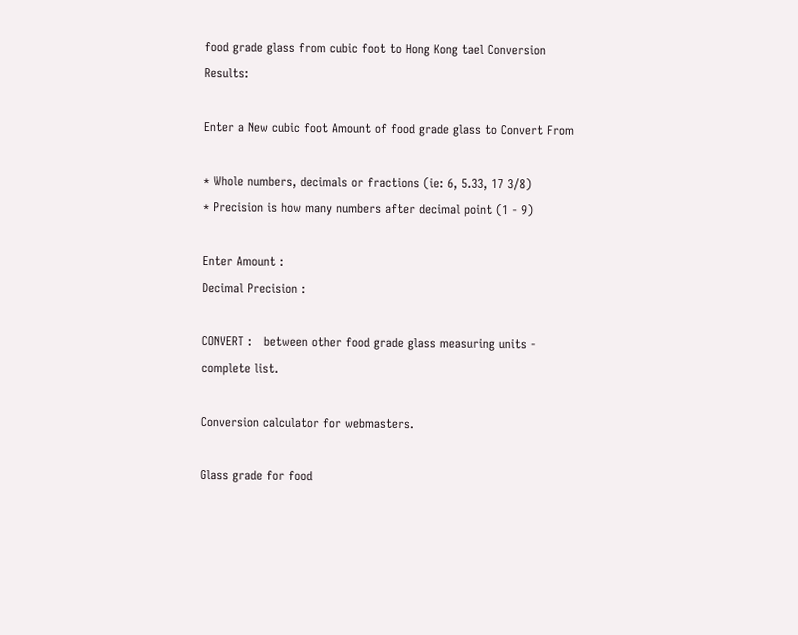food grade glass from cubic foot to Hong Kong tael Conversion Results:

Enter a New cubic foot Amount of food grade glass to Convert From

* Whole numbers, decimals or fractions (ie: 6, 5.33, 17 3/8)
* Precision is how many numbers after decimal point (1 - 9)

Enter Amount :
Decimal Precision :

CONVERT :   between other food grade glass measuring units - complete list.

Conversion calculator for webmasters.

Glass grade for food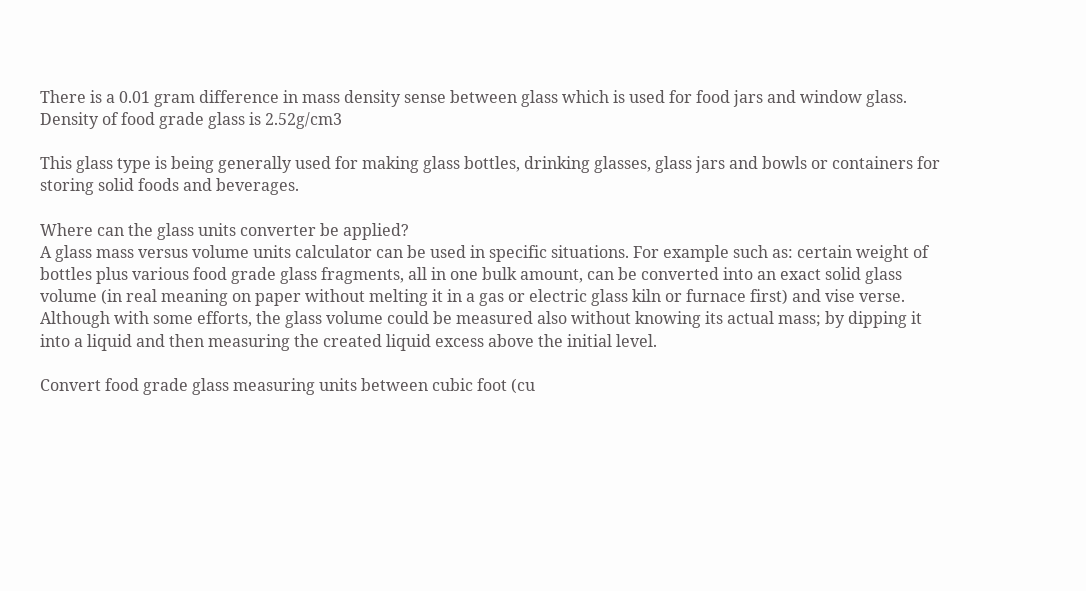There is a 0.01 gram difference in mass density sense between glass which is used for food jars and window glass. Density of food grade glass is 2.52g/cm3

This glass type is being generally used for making glass bottles, drinking glasses, glass jars and bowls or containers for storing solid foods and beverages.

Where can the glass units converter be applied?
A glass mass versus volume units calculator can be used in specific situations. For example such as: certain weight of bottles plus various food grade glass fragments, all in one bulk amount, can be converted into an exact solid glass volume (in real meaning on paper without melting it in a gas or electric glass kiln or furnace first) and vise verse. Although with some efforts, the glass volume could be measured also without knowing its actual mass; by dipping it into a liquid and then measuring the created liquid excess above the initial level.

Convert food grade glass measuring units between cubic foot (cu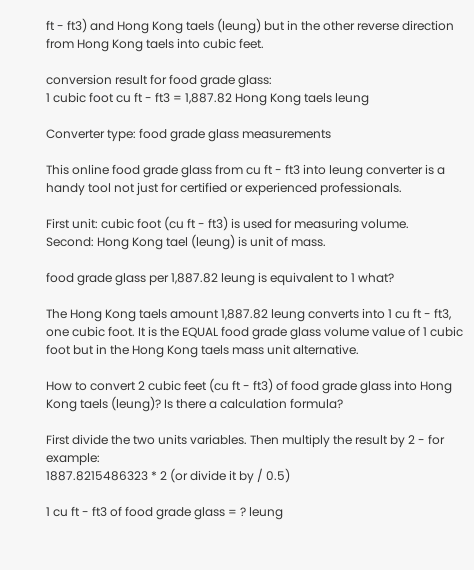ft - ft3) and Hong Kong taels (leung) but in the other reverse direction from Hong Kong taels into cubic feet.

conversion result for food grade glass:
1 cubic foot cu ft - ft3 = 1,887.82 Hong Kong taels leung

Converter type: food grade glass measurements

This online food grade glass from cu ft - ft3 into leung converter is a handy tool not just for certified or experienced professionals.

First unit: cubic foot (cu ft - ft3) is used for measuring volume.
Second: Hong Kong tael (leung) is unit of mass.

food grade glass per 1,887.82 leung is equivalent to 1 what?

The Hong Kong taels amount 1,887.82 leung converts into 1 cu ft - ft3, one cubic foot. It is the EQUAL food grade glass volume value of 1 cubic foot but in the Hong Kong taels mass unit alternative.

How to convert 2 cubic feet (cu ft - ft3) of food grade glass into Hong Kong taels (leung)? Is there a calculation formula?

First divide the two units variables. Then multiply the result by 2 - for example:
1887.8215486323 * 2 (or divide it by / 0.5)

1 cu ft - ft3 of food grade glass = ? leung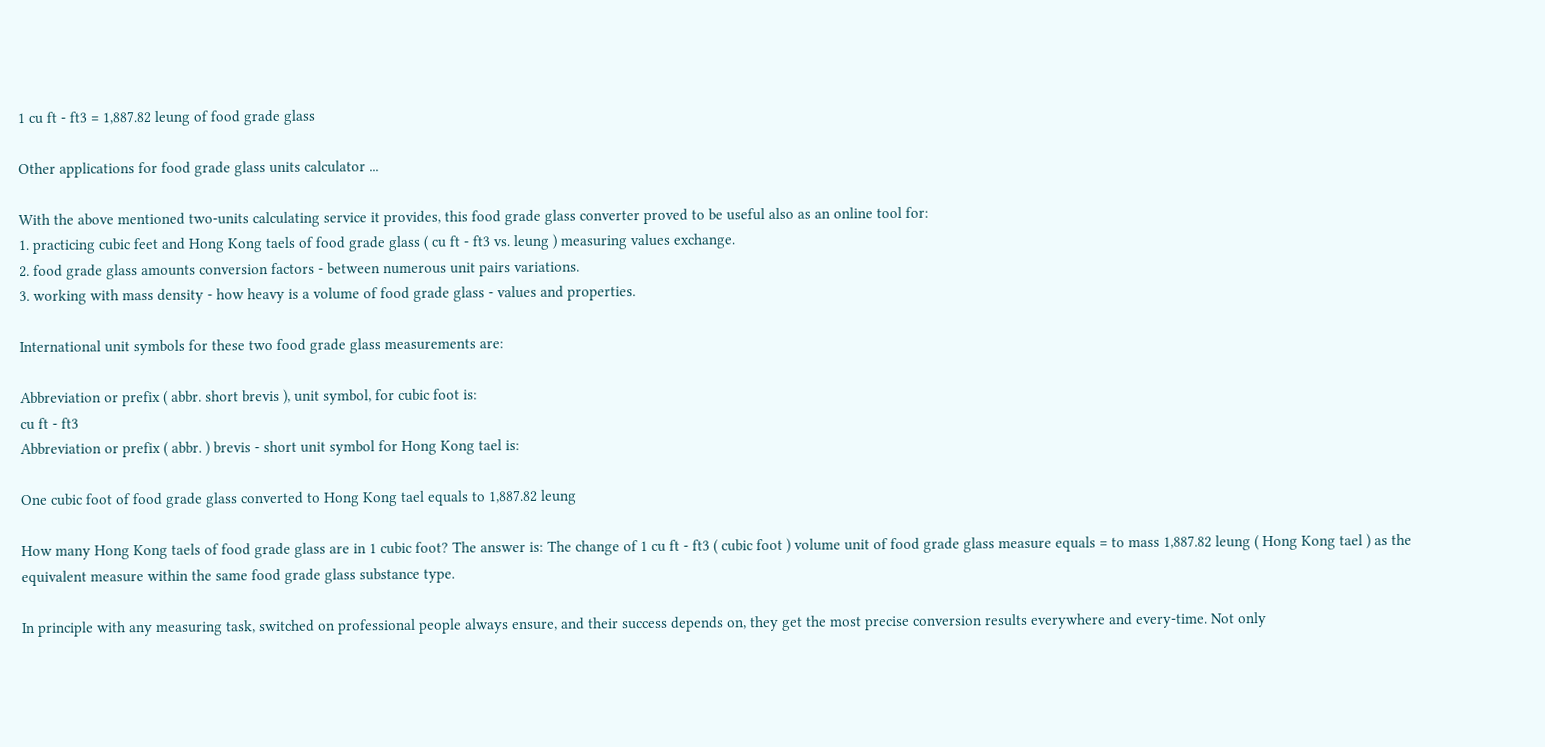1 cu ft - ft3 = 1,887.82 leung of food grade glass

Other applications for food grade glass units calculator ...

With the above mentioned two-units calculating service it provides, this food grade glass converter proved to be useful also as an online tool for:
1. practicing cubic feet and Hong Kong taels of food grade glass ( cu ft - ft3 vs. leung ) measuring values exchange.
2. food grade glass amounts conversion factors - between numerous unit pairs variations.
3. working with mass density - how heavy is a volume of food grade glass - values and properties.

International unit symbols for these two food grade glass measurements are:

Abbreviation or prefix ( abbr. short brevis ), unit symbol, for cubic foot is:
cu ft - ft3
Abbreviation or prefix ( abbr. ) brevis - short unit symbol for Hong Kong tael is:

One cubic foot of food grade glass converted to Hong Kong tael equals to 1,887.82 leung

How many Hong Kong taels of food grade glass are in 1 cubic foot? The answer is: The change of 1 cu ft - ft3 ( cubic foot ) volume unit of food grade glass measure equals = to mass 1,887.82 leung ( Hong Kong tael ) as the equivalent measure within the same food grade glass substance type.

In principle with any measuring task, switched on professional people always ensure, and their success depends on, they get the most precise conversion results everywhere and every-time. Not only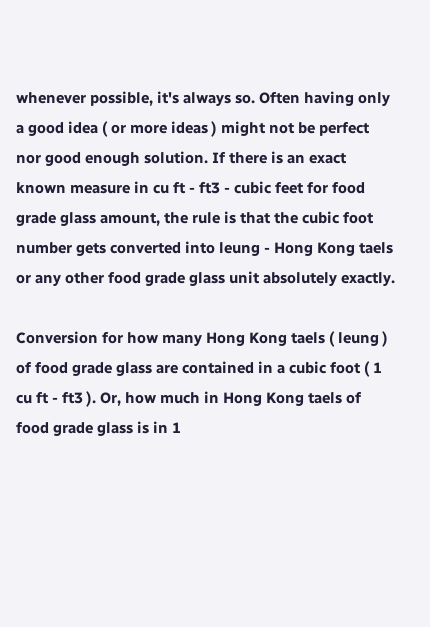whenever possible, it's always so. Often having only a good idea ( or more ideas ) might not be perfect nor good enough solution. If there is an exact known measure in cu ft - ft3 - cubic feet for food grade glass amount, the rule is that the cubic foot number gets converted into leung - Hong Kong taels or any other food grade glass unit absolutely exactly.

Conversion for how many Hong Kong taels ( leung ) of food grade glass are contained in a cubic foot ( 1 cu ft - ft3 ). Or, how much in Hong Kong taels of food grade glass is in 1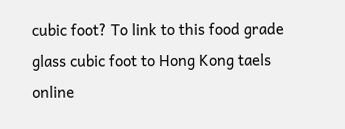cubic foot? To link to this food grade glass cubic foot to Hong Kong taels online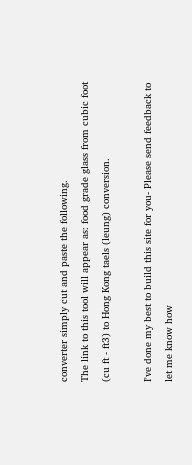converter simply cut and paste the following.
The link to this tool will appear as: food grade glass from cubic foot (cu ft - ft3) to Hong Kong taels (leung) conversion.

I've done my best to build this site for you- Please send feedback to let me know how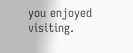you enjoyed visiting.